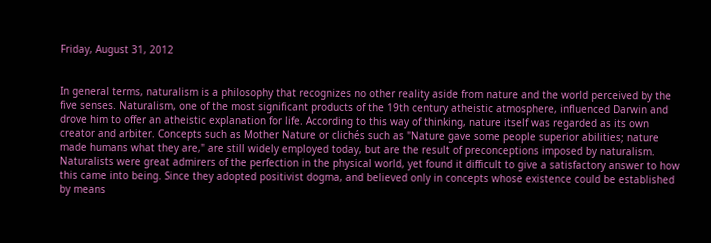Friday, August 31, 2012


In general terms, naturalism is a philosophy that recognizes no other reality aside from nature and the world perceived by the five senses. Naturalism, one of the most significant products of the 19th century atheistic atmosphere, influenced Darwin and drove him to offer an atheistic explanation for life. According to this way of thinking, nature itself was regarded as its own creator and arbiter. Concepts such as Mother Nature or clichés such as "Nature gave some people superior abilities; nature made humans what they are," are still widely employed today, but are the result of preconceptions imposed by naturalism.
Naturalists were great admirers of the perfection in the physical world, yet found it difficult to give a satisfactory answer to how this came into being. Since they adopted positivist dogma, and believed only in concepts whose existence could be established by means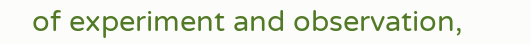of experiment and observation,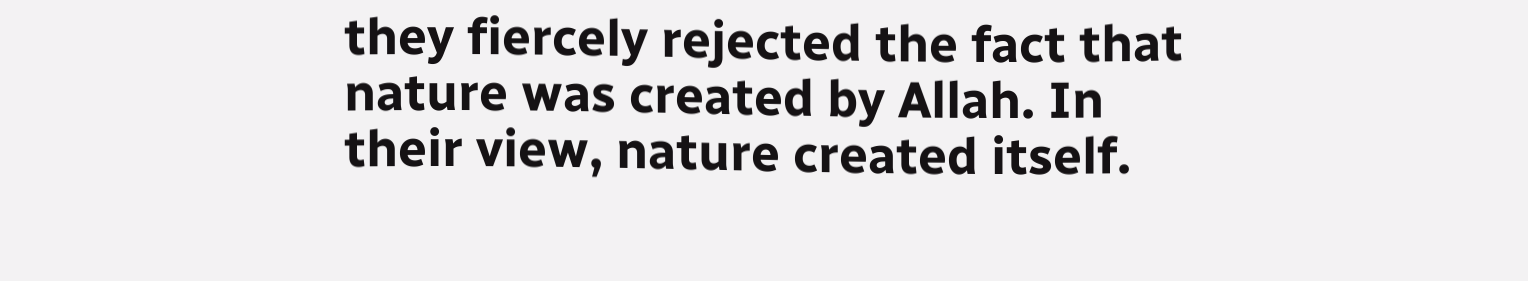they fiercely rejected the fact that nature was created by Allah. In their view, nature created itself.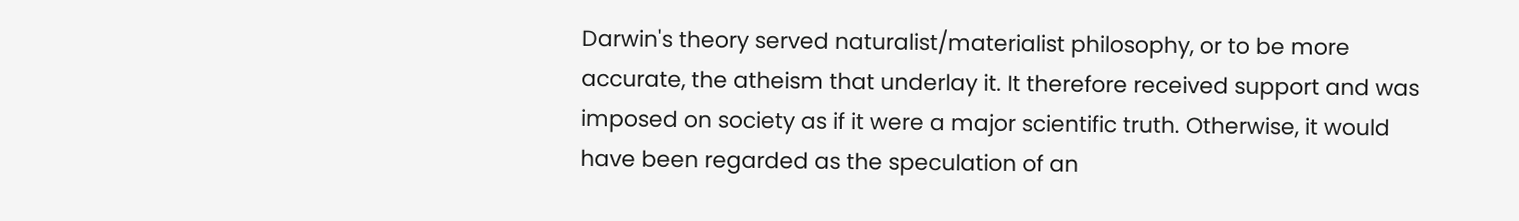Darwin's theory served naturalist/materialist philosophy, or to be more accurate, the atheism that underlay it. It therefore received support and was imposed on society as if it were a major scientific truth. Otherwise, it would have been regarded as the speculation of an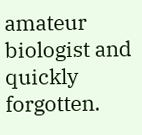amateur biologist and quickly forgotten.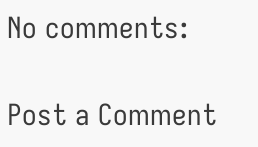No comments:

Post a Comment